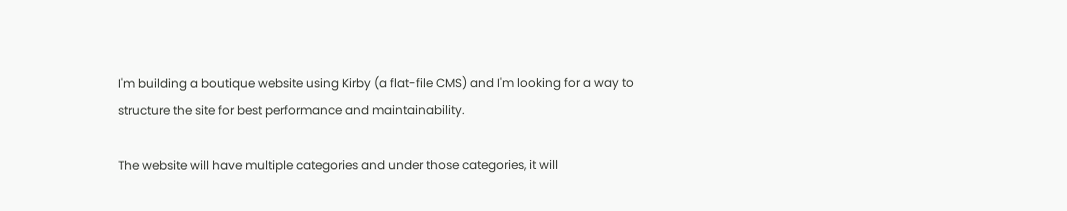I'm building a boutique website using Kirby (a flat-file CMS) and I'm looking for a way to structure the site for best performance and maintainability.

The website will have multiple categories and under those categories, it will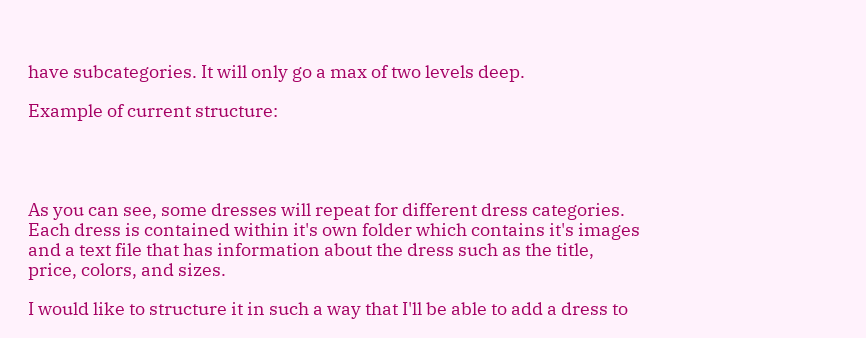have subcategories. It will only go a max of two levels deep.

Example of current structure:




As you can see, some dresses will repeat for different dress categories. Each dress is contained within it's own folder which contains it's images and a text file that has information about the dress such as the title, price, colors, and sizes.

I would like to structure it in such a way that I'll be able to add a dress to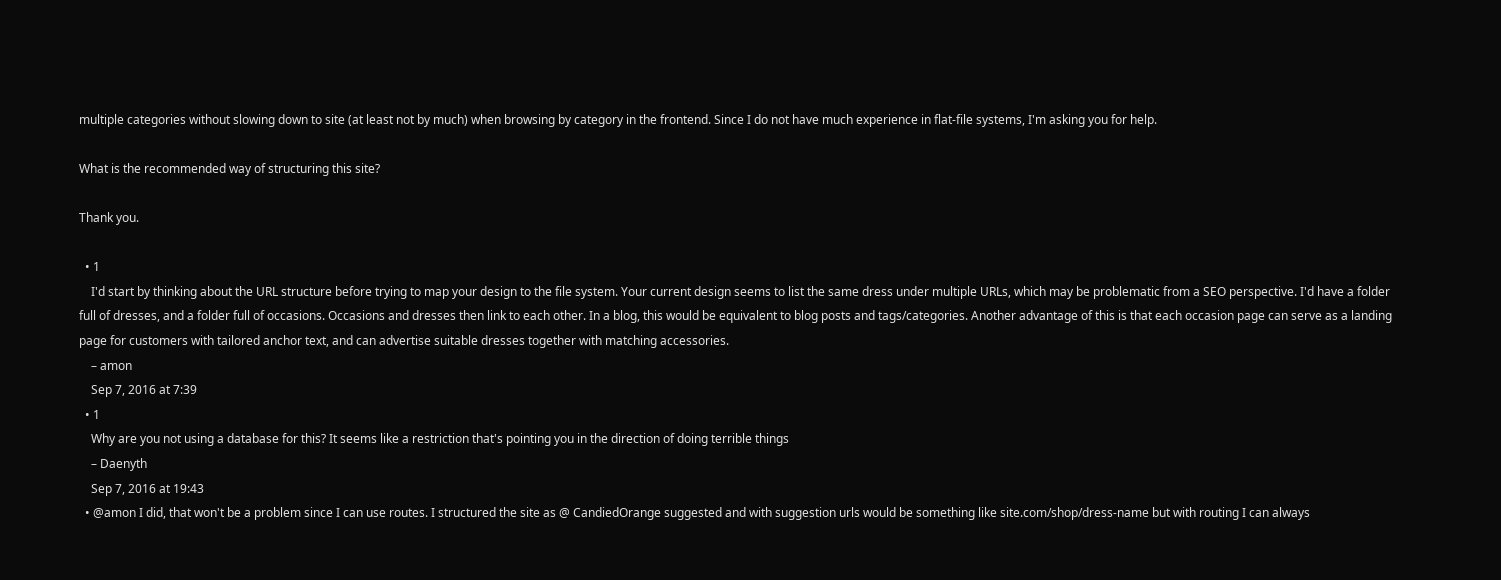multiple categories without slowing down to site (at least not by much) when browsing by category in the frontend. Since I do not have much experience in flat-file systems, I'm asking you for help.

What is the recommended way of structuring this site?

Thank you.

  • 1
    I'd start by thinking about the URL structure before trying to map your design to the file system. Your current design seems to list the same dress under multiple URLs, which may be problematic from a SEO perspective. I'd have a folder full of dresses, and a folder full of occasions. Occasions and dresses then link to each other. In a blog, this would be equivalent to blog posts and tags/categories. Another advantage of this is that each occasion page can serve as a landing page for customers with tailored anchor text, and can advertise suitable dresses together with matching accessories.
    – amon
    Sep 7, 2016 at 7:39
  • 1
    Why are you not using a database for this? It seems like a restriction that's pointing you in the direction of doing terrible things
    – Daenyth
    Sep 7, 2016 at 19:43
  • @amon I did, that won't be a problem since I can use routes. I structured the site as @ CandiedOrange suggested and with suggestion urls would be something like site.com/shop/dress-name but with routing I can always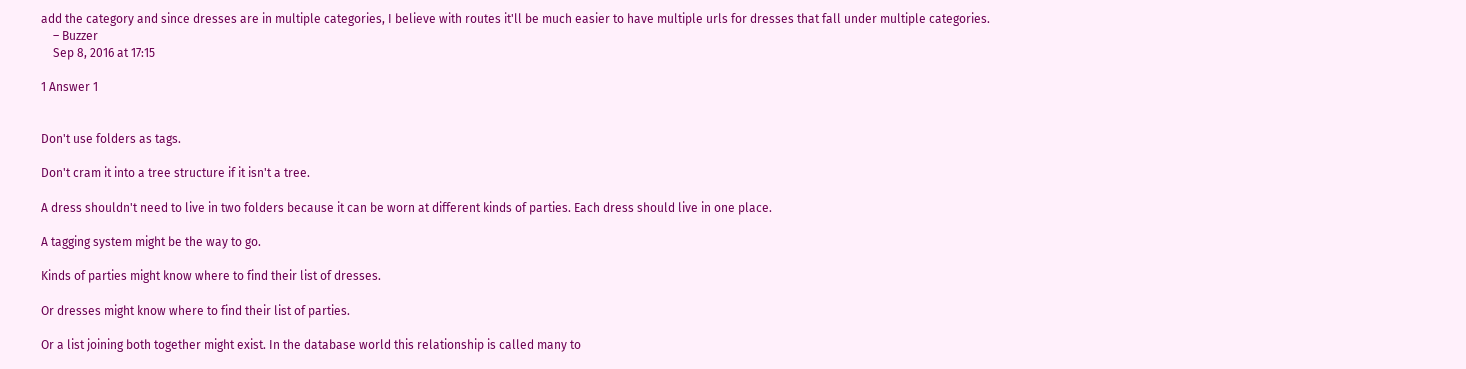add the category and since dresses are in multiple categories, I believe with routes it'll be much easier to have multiple urls for dresses that fall under multiple categories.
    – Buzzer
    Sep 8, 2016 at 17:15

1 Answer 1


Don't use folders as tags.

Don't cram it into a tree structure if it isn't a tree.

A dress shouldn't need to live in two folders because it can be worn at different kinds of parties. Each dress should live in one place.

A tagging system might be the way to go.

Kinds of parties might know where to find their list of dresses.

Or dresses might know where to find their list of parties.

Or a list joining both together might exist. In the database world this relationship is called many to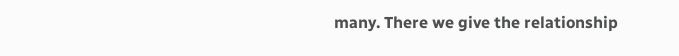many. There we give the relationship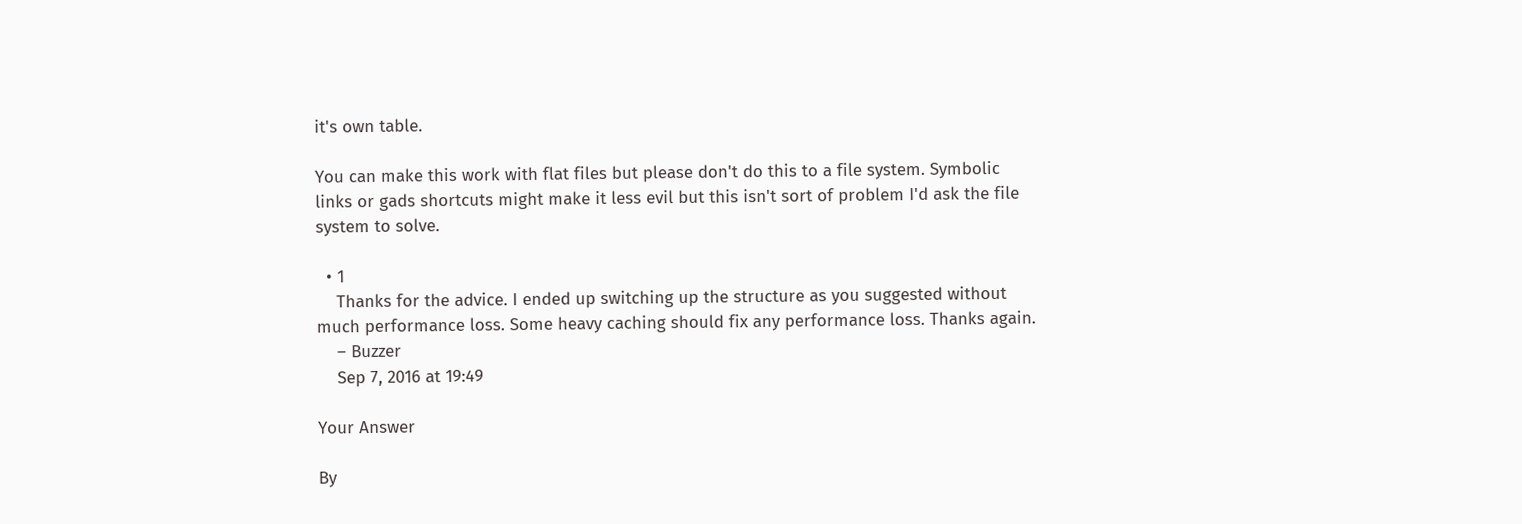it's own table.

You can make this work with flat files but please don't do this to a file system. Symbolic links or gads shortcuts might make it less evil but this isn't sort of problem I'd ask the file system to solve.

  • 1
    Thanks for the advice. I ended up switching up the structure as you suggested without much performance loss. Some heavy caching should fix any performance loss. Thanks again.
    – Buzzer
    Sep 7, 2016 at 19:49

Your Answer

By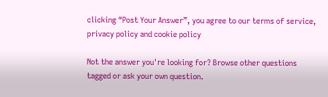clicking “Post Your Answer”, you agree to our terms of service, privacy policy and cookie policy

Not the answer you're looking for? Browse other questions tagged or ask your own question.